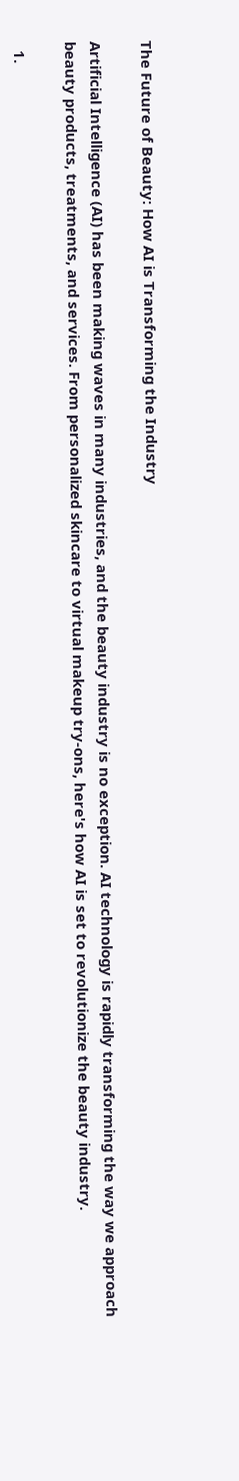The Future of Beauty: How AI is Transforming the Industry

Artificial Intelligence (AI) has been making waves in many industries, and the beauty industry is no exception. AI technology is rapidly transforming the way we approach beauty products, treatments, and services. From personalized skincare to virtual makeup try-ons, here's how AI is set to revolutionize the beauty industry.

  1.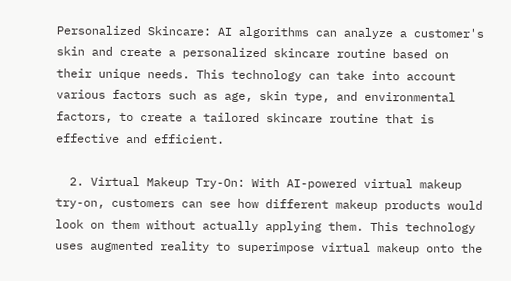Personalized Skincare: AI algorithms can analyze a customer's skin and create a personalized skincare routine based on their unique needs. This technology can take into account various factors such as age, skin type, and environmental factors, to create a tailored skincare routine that is effective and efficient.

  2. Virtual Makeup Try-On: With AI-powered virtual makeup try-on, customers can see how different makeup products would look on them without actually applying them. This technology uses augmented reality to superimpose virtual makeup onto the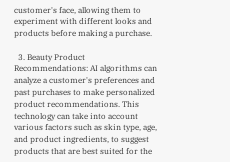customer's face, allowing them to experiment with different looks and products before making a purchase.

  3. Beauty Product Recommendations: AI algorithms can analyze a customer's preferences and past purchases to make personalized product recommendations. This technology can take into account various factors such as skin type, age, and product ingredients, to suggest products that are best suited for the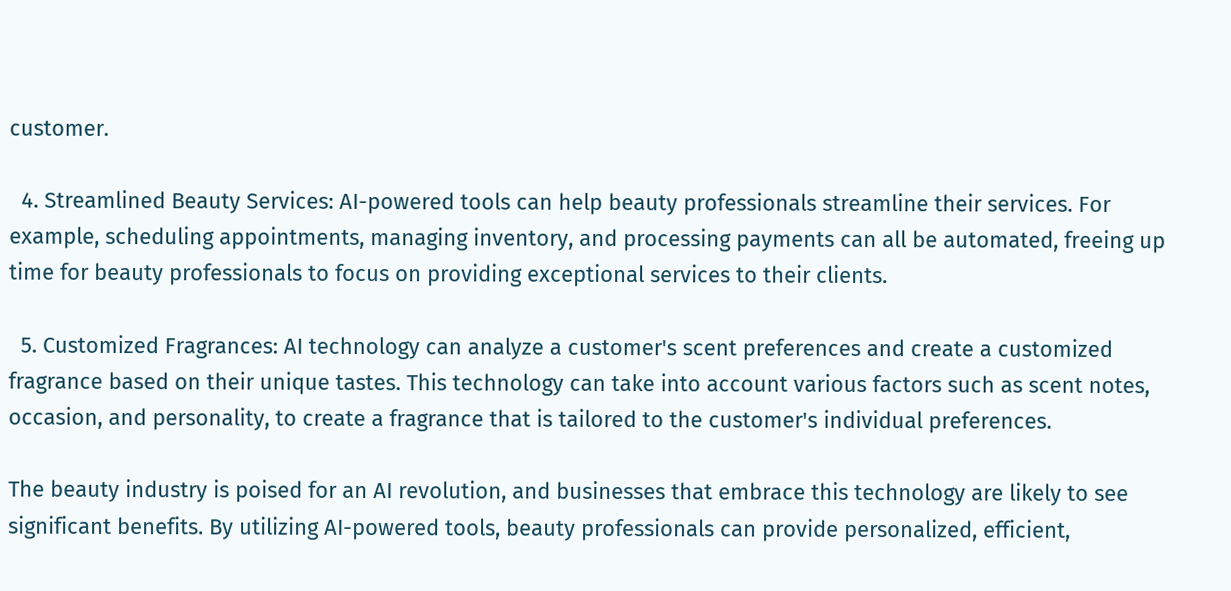customer.

  4. Streamlined Beauty Services: AI-powered tools can help beauty professionals streamline their services. For example, scheduling appointments, managing inventory, and processing payments can all be automated, freeing up time for beauty professionals to focus on providing exceptional services to their clients.

  5. Customized Fragrances: AI technology can analyze a customer's scent preferences and create a customized fragrance based on their unique tastes. This technology can take into account various factors such as scent notes, occasion, and personality, to create a fragrance that is tailored to the customer's individual preferences.

The beauty industry is poised for an AI revolution, and businesses that embrace this technology are likely to see significant benefits. By utilizing AI-powered tools, beauty professionals can provide personalized, efficient,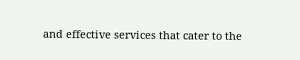and effective services that cater to the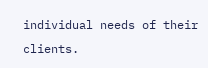individual needs of their clients.